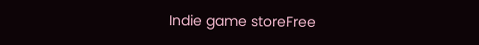Indie game storeFree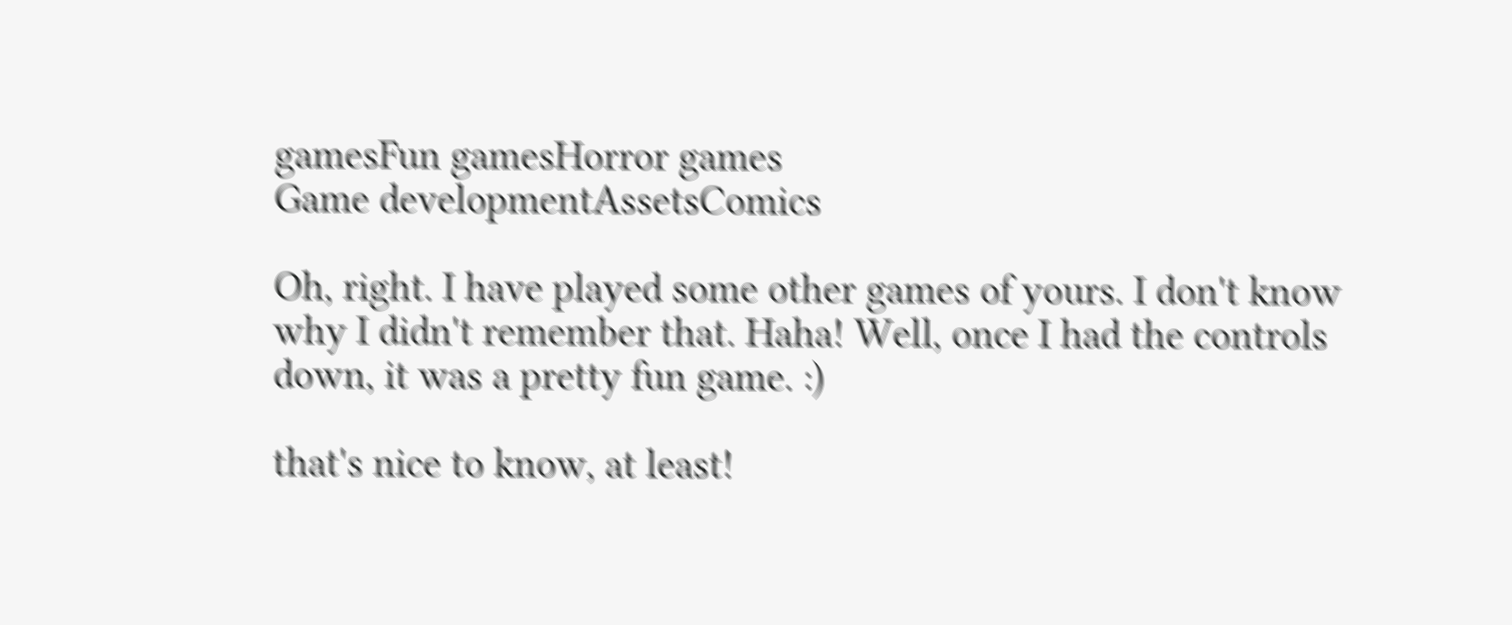gamesFun gamesHorror games
Game developmentAssetsComics

Oh, right. I have played some other games of yours. I don't know why I didn't remember that. Haha! Well, once I had the controls down, it was a pretty fun game. :)

that's nice to know, at least!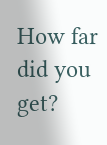How far did you get?